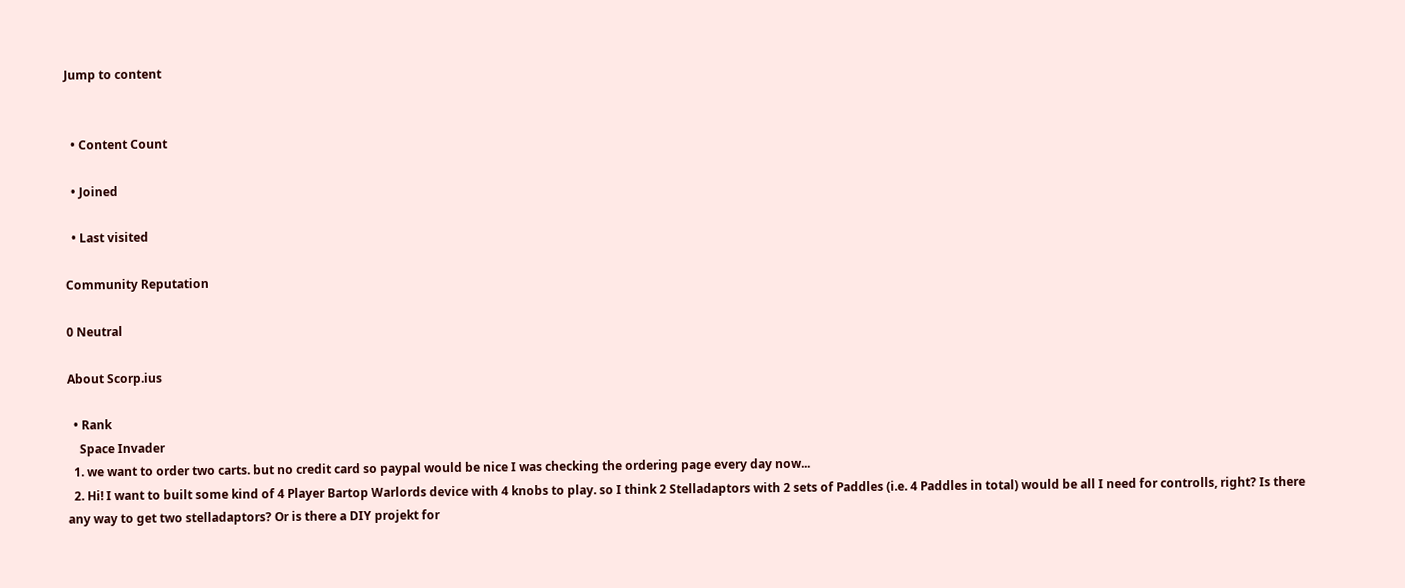Jump to content


  • Content Count

  • Joined

  • Last visited

Community Reputation

0 Neutral

About Scorp.ius

  • Rank
    Space Invader
  1. we want to order two carts. but no credit card so paypal would be nice I was checking the ordering page every day now...
  2. Hi! I want to built some kind of 4 Player Bartop Warlords device with 4 knobs to play. so I think 2 Stelladaptors with 2 sets of Paddles (i.e. 4 Paddles in total) would be all I need for controlls, right? Is there any way to get two stelladaptors? Or is there a DIY projekt for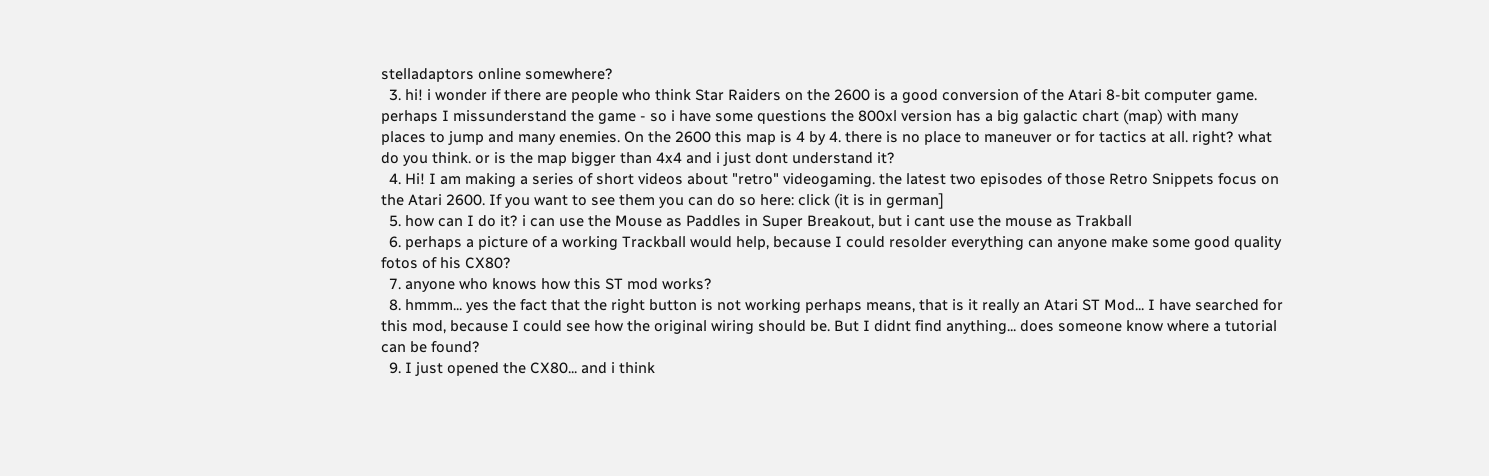stelladaptors online somewhere?
  3. hi! i wonder if there are people who think Star Raiders on the 2600 is a good conversion of the Atari 8-bit computer game. perhaps I missunderstand the game - so i have some questions the 800xl version has a big galactic chart (map) with many places to jump and many enemies. On the 2600 this map is 4 by 4. there is no place to maneuver or for tactics at all. right? what do you think. or is the map bigger than 4x4 and i just dont understand it?
  4. Hi! I am making a series of short videos about "retro" videogaming. the latest two episodes of those Retro Snippets focus on the Atari 2600. If you want to see them you can do so here: click (it is in german]
  5. how can I do it? i can use the Mouse as Paddles in Super Breakout, but i cant use the mouse as Trakball
  6. perhaps a picture of a working Trackball would help, because I could resolder everything can anyone make some good quality fotos of his CX80?
  7. anyone who knows how this ST mod works?
  8. hmmm... yes the fact that the right button is not working perhaps means, that is it really an Atari ST Mod... I have searched for this mod, because I could see how the original wiring should be. But I didnt find anything... does someone know where a tutorial can be found?
  9. I just opened the CX80... and i think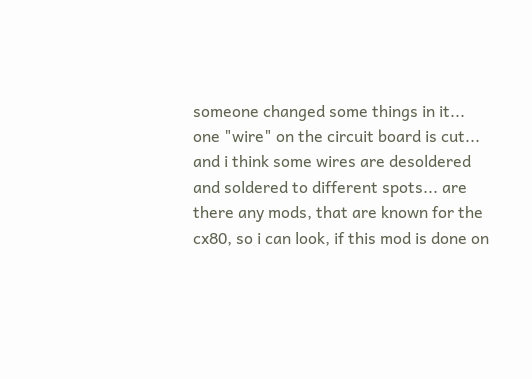someone changed some things in it... one "wire" on the circuit board is cut... and i think some wires are desoldered and soldered to different spots... are there any mods, that are known for the cx80, so i can look, if this mod is done on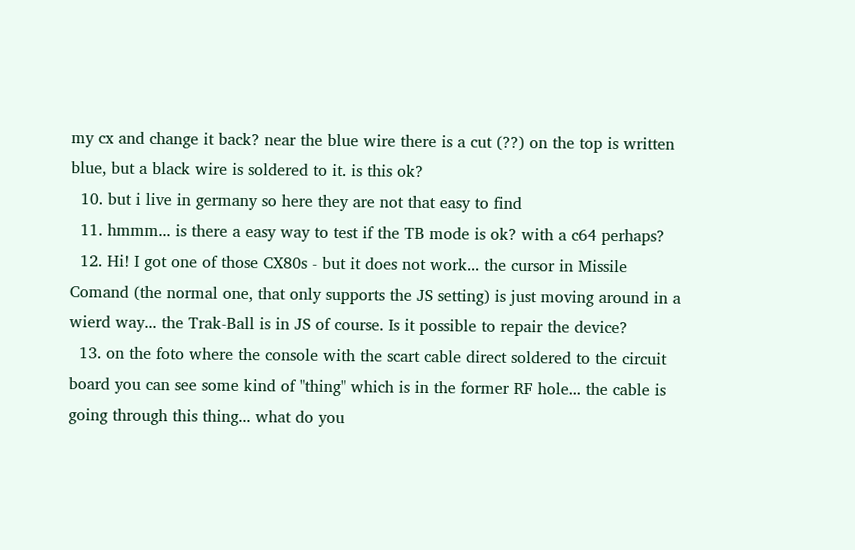my cx and change it back? near the blue wire there is a cut (??) on the top is written blue, but a black wire is soldered to it. is this ok?
  10. but i live in germany so here they are not that easy to find
  11. hmmm... is there a easy way to test if the TB mode is ok? with a c64 perhaps?
  12. Hi! I got one of those CX80s - but it does not work... the cursor in Missile Comand (the normal one, that only supports the JS setting) is just moving around in a wierd way... the Trak-Ball is in JS of course. Is it possible to repair the device?
  13. on the foto where the console with the scart cable direct soldered to the circuit board you can see some kind of "thing" which is in the former RF hole... the cable is going through this thing... what do you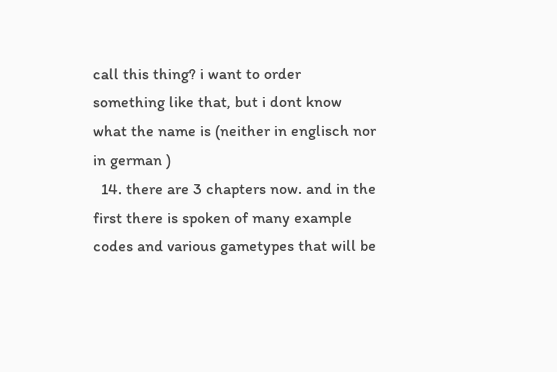call this thing? i want to order something like that, but i dont know what the name is (neither in englisch nor in german )
  14. there are 3 chapters now. and in the first there is spoken of many example codes and various gametypes that will be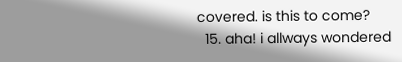covered. is this to come?
  15. aha! i allways wondered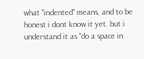what "indented" means, and to be honest i dont know it yet. but i understand it as "do a space in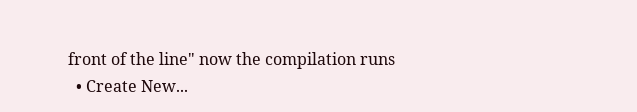front of the line" now the compilation runs
  • Create New...